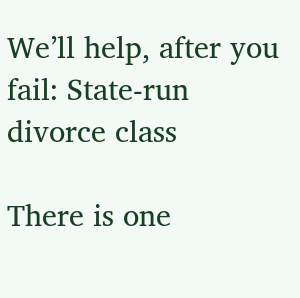We’ll help, after you fail: State-run divorce class

There is one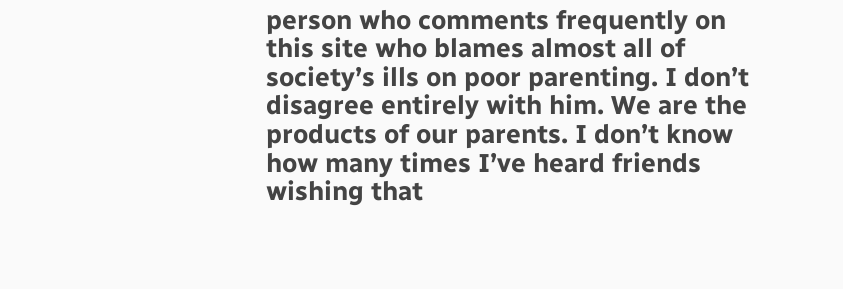person who comments frequently on this site who blames almost all of society’s ills on poor parenting. I don’t disagree entirely with him. We are the products of our parents. I don’t know how many times I’ve heard friends wishing that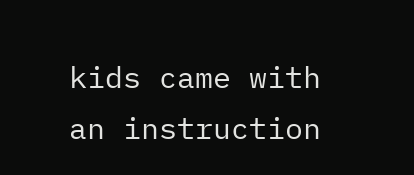kids came with an instruction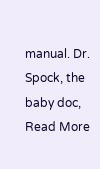manual. Dr. Spock, the baby doc, Read More